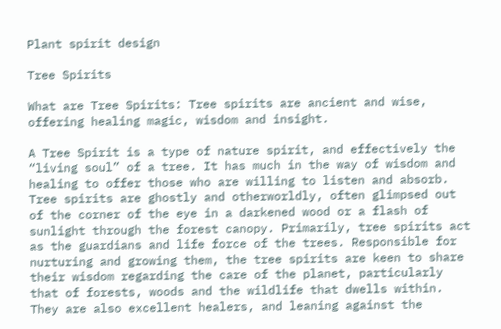Plant spirit design

Tree Spirits

What are Tree Spirits: Tree spirits are ancient and wise, offering healing magic, wisdom and insight.

A Tree Spirit is a type of nature spirit, and effectively the “living soul” of a tree. It has much in the way of wisdom and healing to offer those who are willing to listen and absorb. Tree spirits are ghostly and otherworldly, often glimpsed out of the corner of the eye in a darkened wood or a flash of sunlight through the forest canopy. Primarily, tree spirits act as the guardians and life force of the trees. Responsible for nurturing and growing them, the tree spirits are keen to share their wisdom regarding the care of the planet, particularly that of forests, woods and the wildlife that dwells within. They are also excellent healers, and leaning against the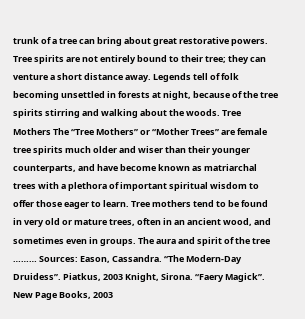trunk of a tree can bring about great restorative powers. Tree spirits are not entirely bound to their tree; they can venture a short distance away. Legends tell of folk becoming unsettled in forests at night, because of the tree spirits stirring and walking about the woods. Tree Mothers The “Tree Mothers” or “Mother Trees” are female tree spirits much older and wiser than their younger counterparts, and have become known as matriarchal trees with a plethora of important spiritual wisdom to offer those eager to learn. Tree mothers tend to be found in very old or mature trees, often in an ancient wood, and sometimes even in groups. The aura and spirit of the tree ……… Sources: Eason, Cassandra. “The Modern-Day Druidess”. Piatkus, 2003 Knight, Sirona. “Faery Magick”. New Page Books, 2003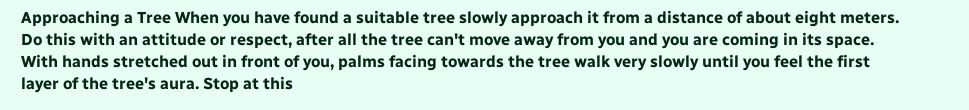Approaching a Tree When you have found a suitable tree slowly approach it from a distance of about eight meters. Do this with an attitude or respect, after all the tree can't move away from you and you are coming in its space. With hands stretched out in front of you, palms facing towards the tree walk very slowly until you feel the first layer of the tree's aura. Stop at this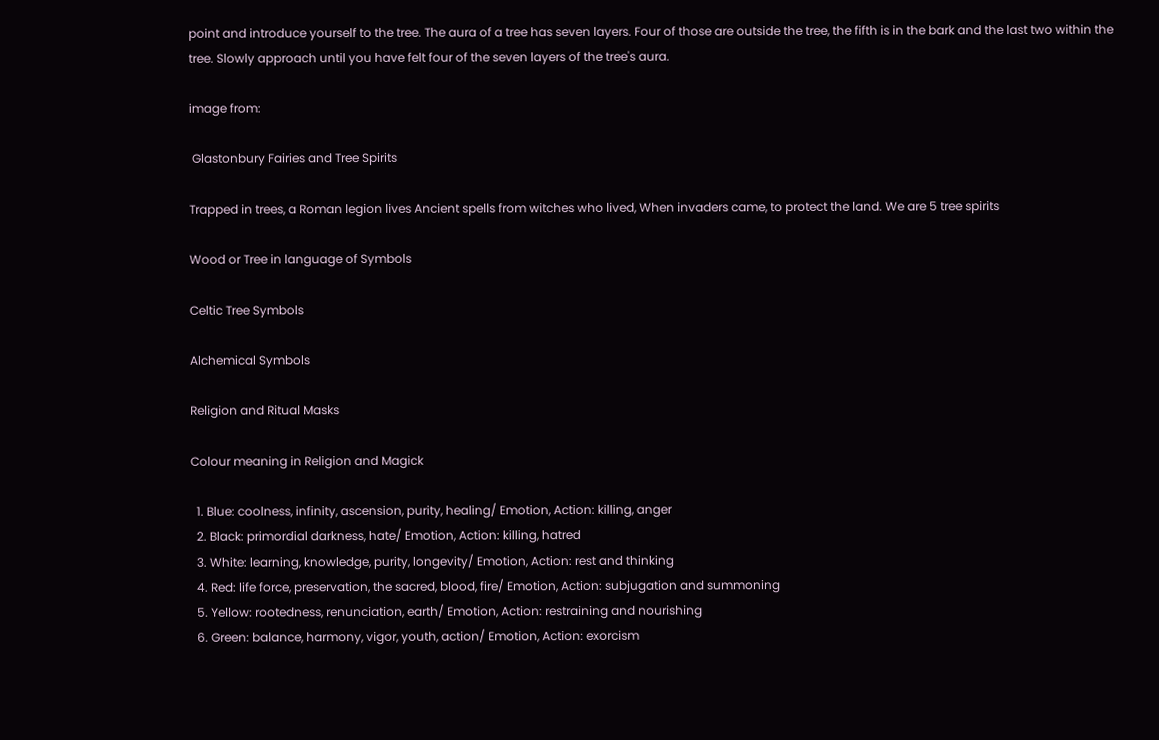point and introduce yourself to the tree. The aura of a tree has seven layers. Four of those are outside the tree, the fifth is in the bark and the last two within the tree. Slowly approach until you have felt four of the seven layers of the tree's aura.

image from:

 Glastonbury Fairies and Tree Spirits

Trapped in trees, a Roman legion lives Ancient spells from witches who lived, When invaders came, to protect the land. We are 5 tree spirits

Wood or Tree in language of Symbols

Celtic Tree Symbols

Alchemical Symbols

Religion and Ritual Masks

Colour meaning in Religion and Magick

  1. Blue: coolness, infinity, ascension, purity, healing/ Emotion, Action: killing, anger
  2. Black: primordial darkness, hate/ Emotion, Action: killing, hatred
  3. White: learning, knowledge, purity, longevity/ Emotion, Action: rest and thinking
  4. Red: life force, preservation, the sacred, blood, fire/ Emotion, Action: subjugation and summoning
  5. Yellow: rootedness, renunciation, earth/ Emotion, Action: restraining and nourishing
  6. Green: balance, harmony, vigor, youth, action/ Emotion, Action: exorcism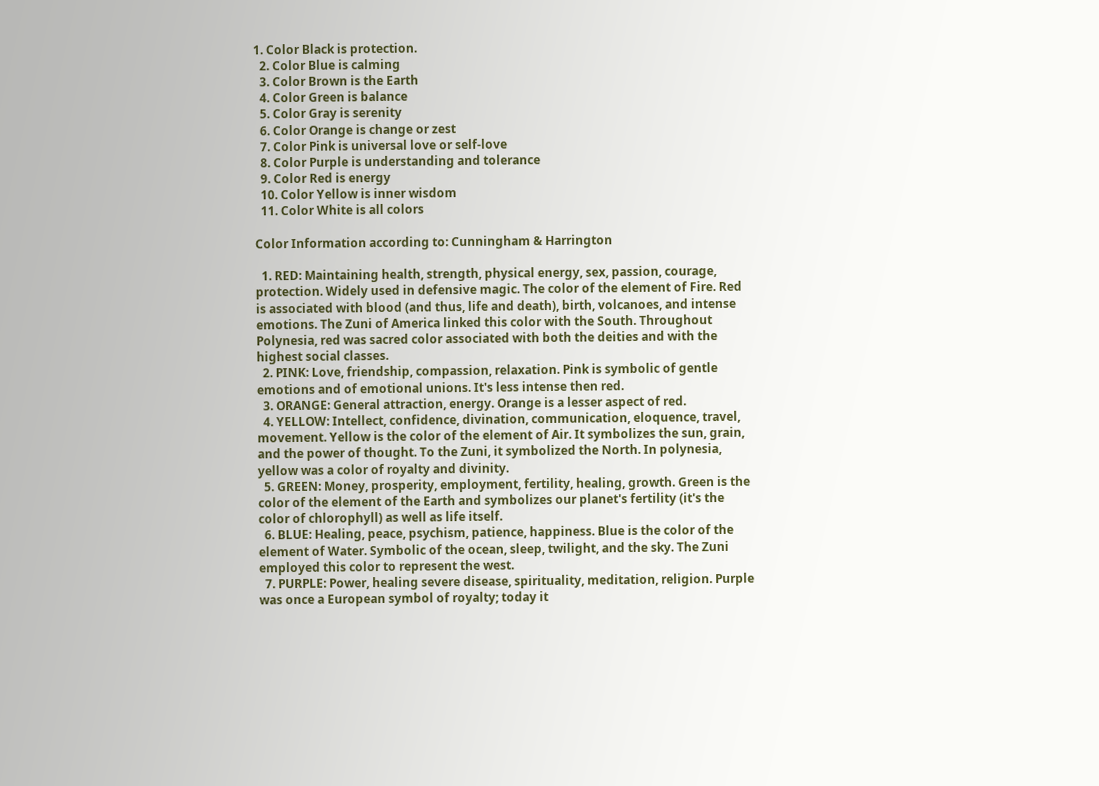1. Color Black is protection.
  2. Color Blue is calming
  3. Color Brown is the Earth
  4. Color Green is balance
  5. Color Gray is serenity
  6. Color Orange is change or zest
  7. Color Pink is universal love or self-love
  8. Color Purple is understanding and tolerance
  9. Color Red is energy
  10. Color Yellow is inner wisdom
  11. Color White is all colors

Color Information according to: Cunningham & Harrington

  1. RED: Maintaining health, strength, physical energy, sex, passion, courage, protection. Widely used in defensive magic. The color of the element of Fire. Red is associated with blood (and thus, life and death), birth, volcanoes, and intense emotions. The Zuni of America linked this color with the South. Throughout Polynesia, red was sacred color associated with both the deities and with the highest social classes.
  2. PINK: Love, friendship, compassion, relaxation. Pink is symbolic of gentle emotions and of emotional unions. It's less intense then red.
  3. ORANGE: General attraction, energy. Orange is a lesser aspect of red.
  4. YELLOW: Intellect, confidence, divination, communication, eloquence, travel, movement. Yellow is the color of the element of Air. It symbolizes the sun, grain, and the power of thought. To the Zuni, it symbolized the North. In polynesia, yellow was a color of royalty and divinity.
  5. GREEN: Money, prosperity, employment, fertility, healing, growth. Green is the color of the element of the Earth and symbolizes our planet's fertility (it's the color of chlorophyll) as well as life itself.
  6. BLUE: Healing, peace, psychism, patience, happiness. Blue is the color of the element of Water. Symbolic of the ocean, sleep, twilight, and the sky. The Zuni employed this color to represent the west.
  7. PURPLE: Power, healing severe disease, spirituality, meditation, religion. Purple was once a European symbol of royalty; today it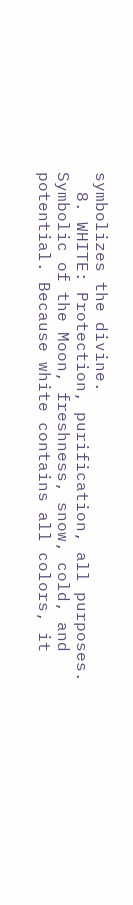symbolizes the divine.
  8. WHITE: Protection, purification, all purposes. Symbolic of the Moon, freshness, snow, cold, and potential. Because white contains all colors, it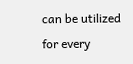can be utilized for every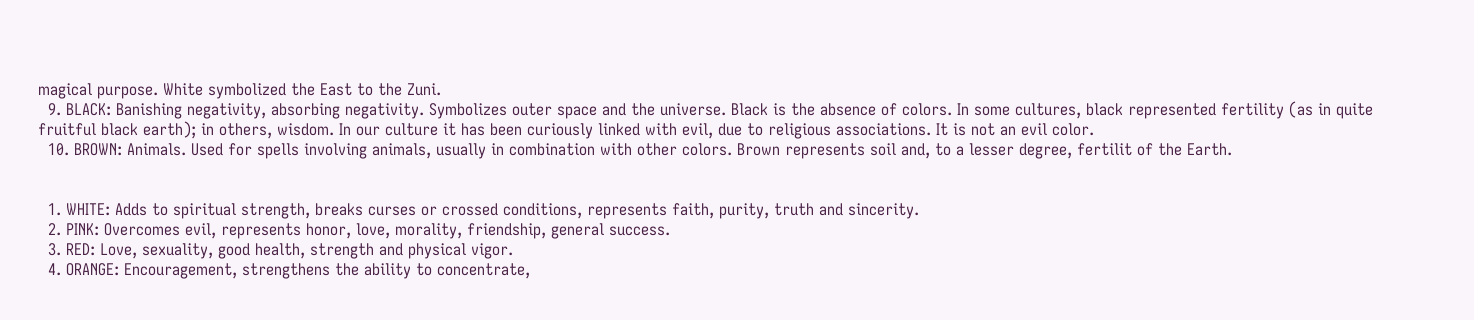magical purpose. White symbolized the East to the Zuni.
  9. BLACK: Banishing negativity, absorbing negativity. Symbolizes outer space and the universe. Black is the absence of colors. In some cultures, black represented fertility (as in quite fruitful black earth); in others, wisdom. In our culture it has been curiously linked with evil, due to religious associations. It is not an evil color.
  10. BROWN: Animals. Used for spells involving animals, usually in combination with other colors. Brown represents soil and, to a lesser degree, fertilit of the Earth.


  1. WHITE: Adds to spiritual strength, breaks curses or crossed conditions, represents faith, purity, truth and sincerity.
  2. PINK: Overcomes evil, represents honor, love, morality, friendship, general success.
  3. RED: Love, sexuality, good health, strength and physical vigor.
  4. ORANGE: Encouragement, strengthens the ability to concentrate,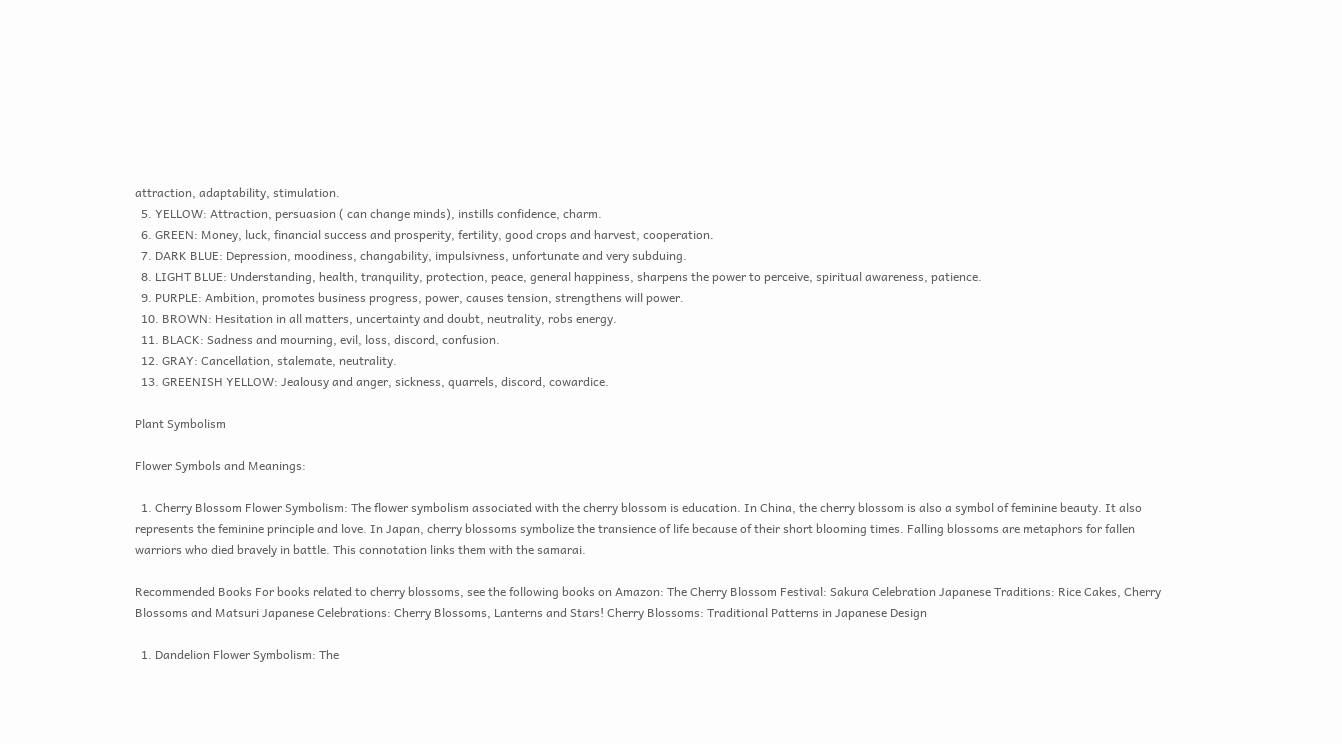attraction, adaptability, stimulation.
  5. YELLOW: Attraction, persuasion ( can change minds), instills confidence, charm.
  6. GREEN: Money, luck, financial success and prosperity, fertility, good crops and harvest, cooperation.
  7. DARK BLUE: Depression, moodiness, changability, impulsivness, unfortunate and very subduing.
  8. LIGHT BLUE: Understanding, health, tranquility, protection, peace, general happiness, sharpens the power to perceive, spiritual awareness, patience.
  9. PURPLE: Ambition, promotes business progress, power, causes tension, strengthens will power.
  10. BROWN: Hesitation in all matters, uncertainty and doubt, neutrality, robs energy.
  11. BLACK: Sadness and mourning, evil, loss, discord, confusion.
  12. GRAY: Cancellation, stalemate, neutrality.
  13. GREENISH YELLOW: Jealousy and anger, sickness, quarrels, discord, cowardice.

Plant Symbolism

Flower Symbols and Meanings:

  1. Cherry Blossom Flower Symbolism: The flower symbolism associated with the cherry blossom is education. In China, the cherry blossom is also a symbol of feminine beauty. It also represents the feminine principle and love. In Japan, cherry blossoms symbolize the transience of life because of their short blooming times. Falling blossoms are metaphors for fallen warriors who died bravely in battle. This connotation links them with the samarai.

Recommended Books For books related to cherry blossoms, see the following books on Amazon: The Cherry Blossom Festival: Sakura Celebration Japanese Traditions: Rice Cakes, Cherry Blossoms and Matsuri Japanese Celebrations: Cherry Blossoms, Lanterns and Stars! Cherry Blossoms: Traditional Patterns in Japanese Design

  1. Dandelion Flower Symbolism: The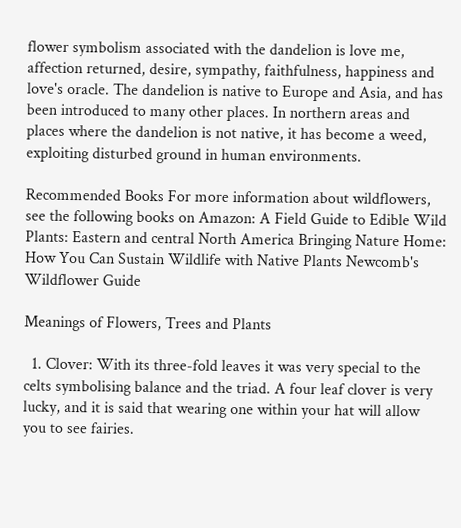flower symbolism associated with the dandelion is love me, affection returned, desire, sympathy, faithfulness, happiness and love's oracle. The dandelion is native to Europe and Asia, and has been introduced to many other places. In northern areas and places where the dandelion is not native, it has become a weed, exploiting disturbed ground in human environments.

Recommended Books For more information about wildflowers, see the following books on Amazon: A Field Guide to Edible Wild Plants: Eastern and central North America Bringing Nature Home: How You Can Sustain Wildlife with Native Plants Newcomb's Wildflower Guide

Meanings of Flowers, Trees and Plants

  1. Clover: With its three-fold leaves it was very special to the celts symbolising balance and the triad. A four leaf clover is very lucky, and it is said that wearing one within your hat will allow you to see fairies.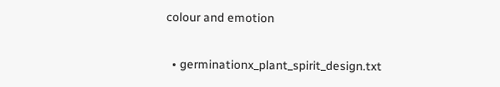colour and emotion

  • germinationx_plant_spirit_design.txt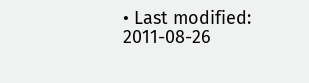• Last modified: 2011-08-26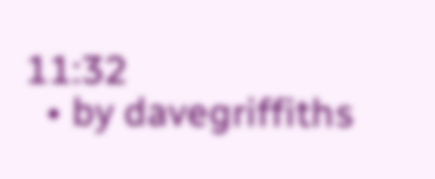11:32
  • by davegriffiths